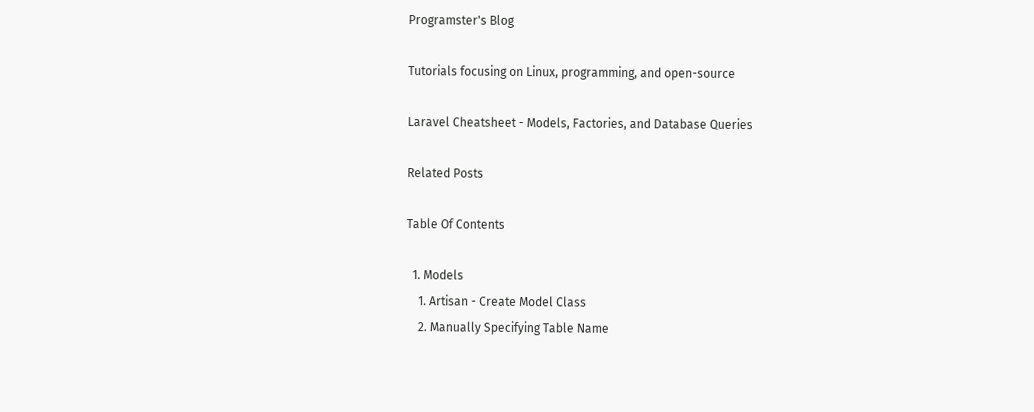Programster's Blog

Tutorials focusing on Linux, programming, and open-source

Laravel Cheatsheet - Models, Factories, and Database Queries

Related Posts

Table Of Contents

  1. Models
    1. Artisan - Create Model Class
    2. Manually Specifying Table Name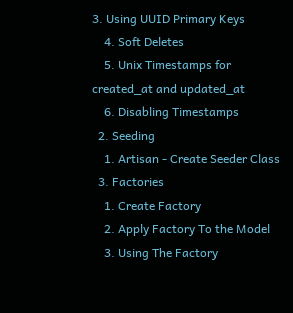3. Using UUID Primary Keys
    4. Soft Deletes
    5. Unix Timestamps for created_at and updated_at
    6. Disabling Timestamps
  2. Seeding
    1. Artisan - Create Seeder Class
  3. Factories
    1. Create Factory
    2. Apply Factory To the Model
    3. Using The Factory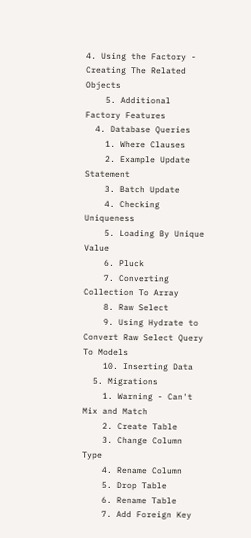4. Using the Factory - Creating The Related Objects
    5. Additional Factory Features
  4. Database Queries
    1. Where Clauses
    2. Example Update Statement
    3. Batch Update
    4. Checking Uniqueness
    5. Loading By Unique Value
    6. Pluck
    7. Converting Collection To Array
    8. Raw Select
    9. Using Hydrate to Convert Raw Select Query To Models
    10. Inserting Data
  5. Migrations
    1. Warning - Can't Mix and Match
    2. Create Table
    3. Change Column Type
    4. Rename Column
    5. Drop Table
    6. Rename Table
    7. Add Foreign Key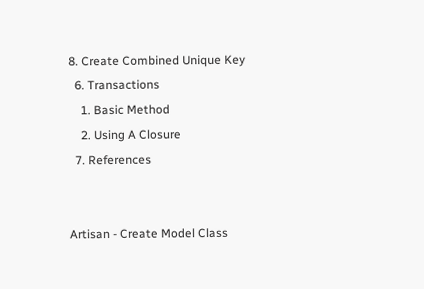8. Create Combined Unique Key
  6. Transactions
    1. Basic Method
    2. Using A Closure
  7. References


Artisan - Create Model Class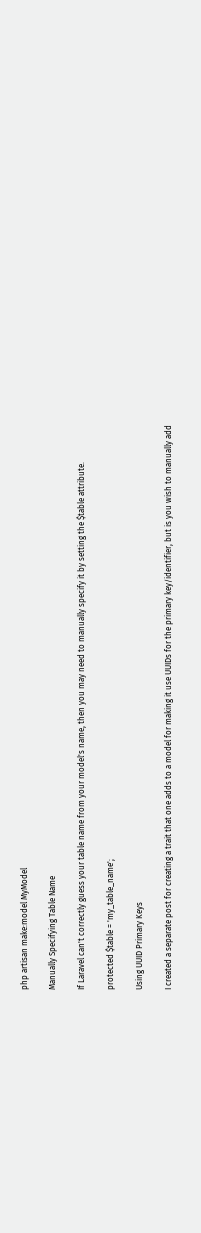php artisan make:model MyModel

Manually Specifying Table Name

If Laravel can't correctly guess your table name from your model's name, then you may need to manually specify it by setting the $table attribute.

protected $table = 'my_table_name';

Using UUID Primary Keys

I created a separate post for creating a trait that one adds to a model for making it use UUIDs for the primary key/identifier, but is you wish to manually add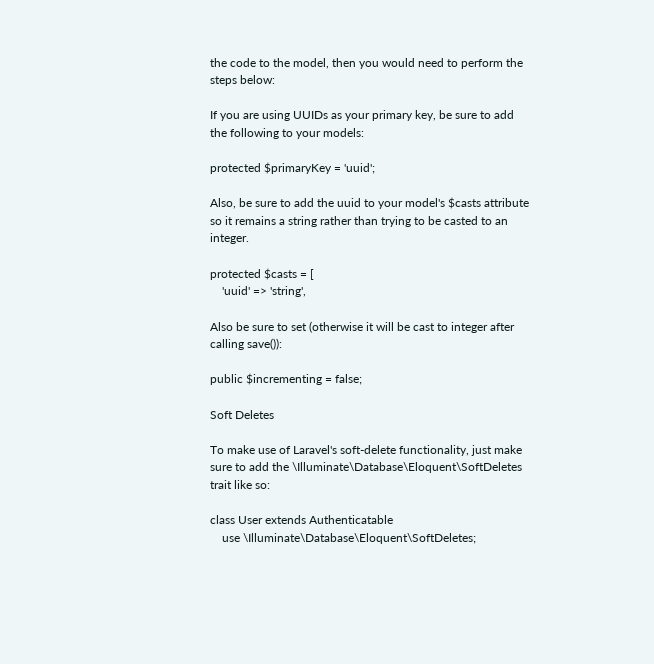the code to the model, then you would need to perform the steps below:

If you are using UUIDs as your primary key, be sure to add the following to your models:

protected $primaryKey = 'uuid';

Also, be sure to add the uuid to your model's $casts attribute so it remains a string rather than trying to be casted to an integer.

protected $casts = [
    'uuid' => 'string',

Also be sure to set (otherwise it will be cast to integer after calling save()):

public $incrementing = false;

Soft Deletes

To make use of Laravel's soft-delete functionality, just make sure to add the \Illuminate\Database\Eloquent\SoftDeletes trait like so:

class User extends Authenticatable
    use \Illuminate\Database\Eloquent\SoftDeletes;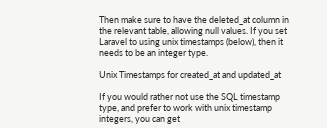Then make sure to have the deleted_at column in the relevant table, allowing null values. If you set Laravel to using unix timestamps (below), then it needs to be an integer type.

Unix Timestamps for created_at and updated_at

If you would rather not use the SQL timestamp type, and prefer to work with unix timestamp integers, you can get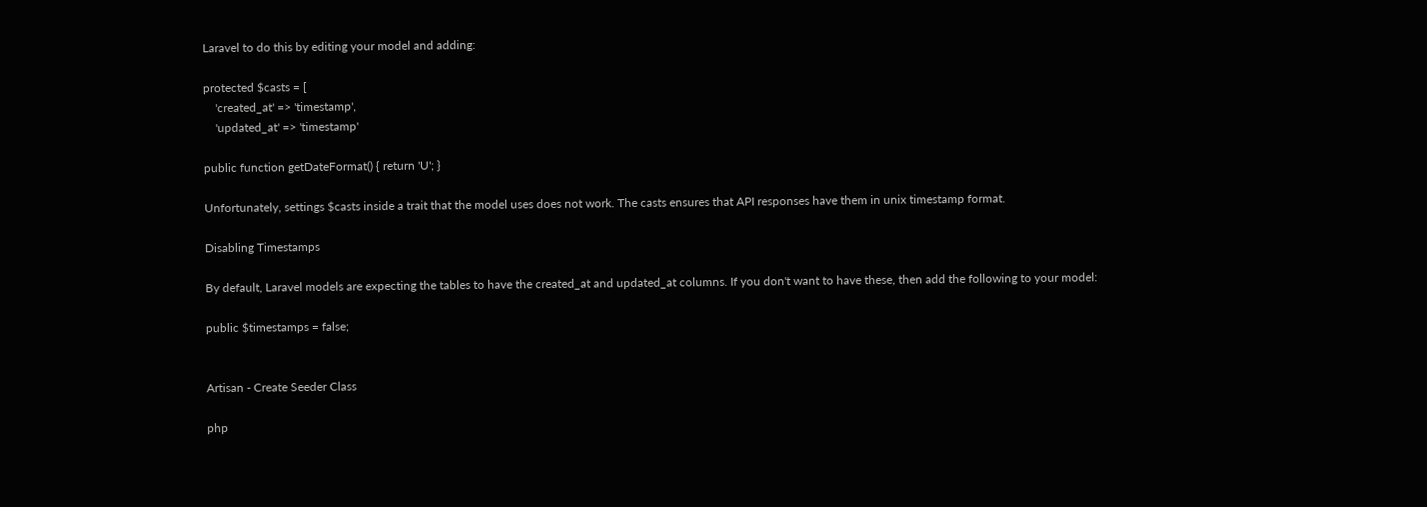Laravel to do this by editing your model and adding:

protected $casts = [
    'created_at' => 'timestamp',
    'updated_at' => 'timestamp'

public function getDateFormat() { return 'U'; }

Unfortunately, settings $casts inside a trait that the model uses does not work. The casts ensures that API responses have them in unix timestamp format.

Disabling Timestamps

By default, Laravel models are expecting the tables to have the created_at and updated_at columns. If you don't want to have these, then add the following to your model:

public $timestamps = false;


Artisan - Create Seeder Class

php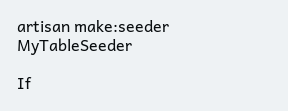artisan make:seeder MyTableSeeder

If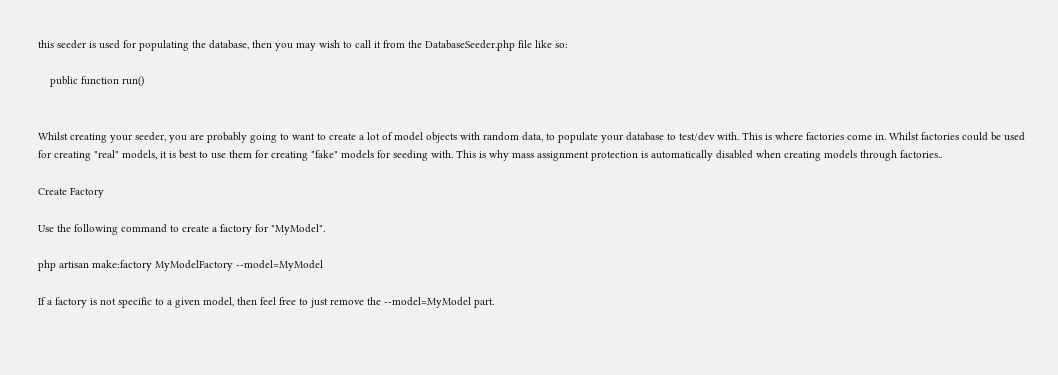this seeder is used for populating the database, then you may wish to call it from the DatabaseSeeder.php file like so:

    public function run()


Whilst creating your seeder, you are probably going to want to create a lot of model objects with random data, to populate your database to test/dev with. This is where factories come in. Whilst factories could be used for creating "real" models, it is best to use them for creating "fake" models for seeding with. This is why mass assignment protection is automatically disabled when creating models through factories..

Create Factory

Use the following command to create a factory for "MyModel".

php artisan make:factory MyModelFactory --model=MyModel

If a factory is not specific to a given model, then feel free to just remove the --model=MyModel part.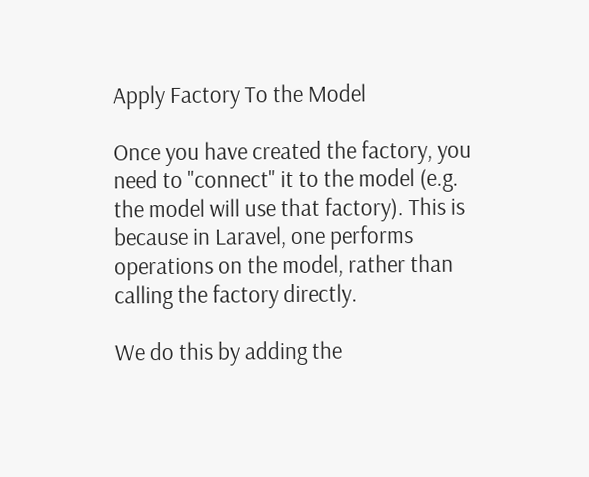Apply Factory To the Model

Once you have created the factory, you need to "connect" it to the model (e.g. the model will use that factory). This is because in Laravel, one performs operations on the model, rather than calling the factory directly.

We do this by adding the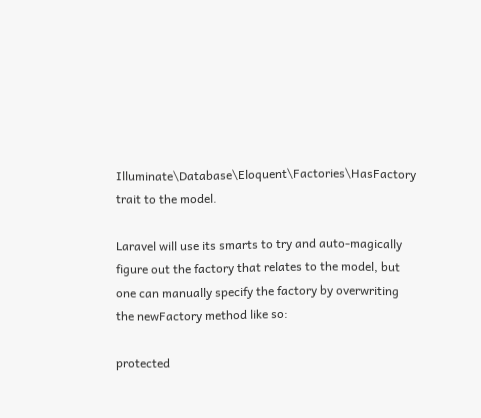Illuminate\Database\Eloquent\Factories\HasFactory trait to the model.

Laravel will use its smarts to try and auto-magically figure out the factory that relates to the model, but one can manually specify the factory by overwriting the newFactory method like so:

protected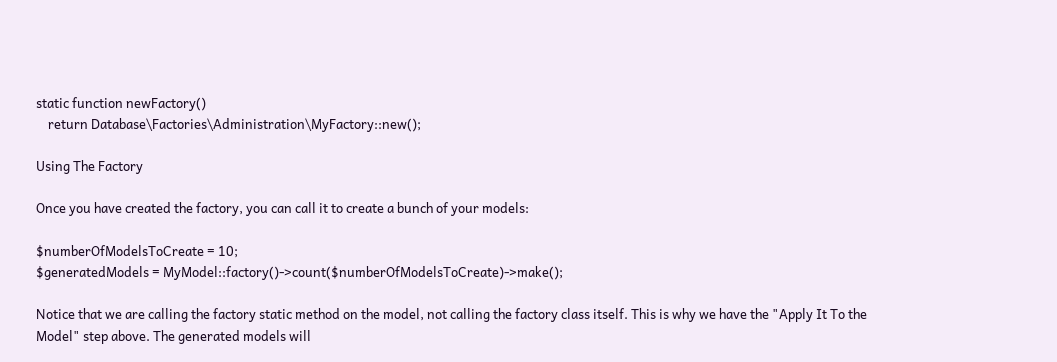static function newFactory()
    return Database\Factories\Administration\MyFactory::new();

Using The Factory

Once you have created the factory, you can call it to create a bunch of your models:

$numberOfModelsToCreate = 10;
$generatedModels = MyModel::factory()->count($numberOfModelsToCreate)->make();

Notice that we are calling the factory static method on the model, not calling the factory class itself. This is why we have the "Apply It To the Model" step above. The generated models will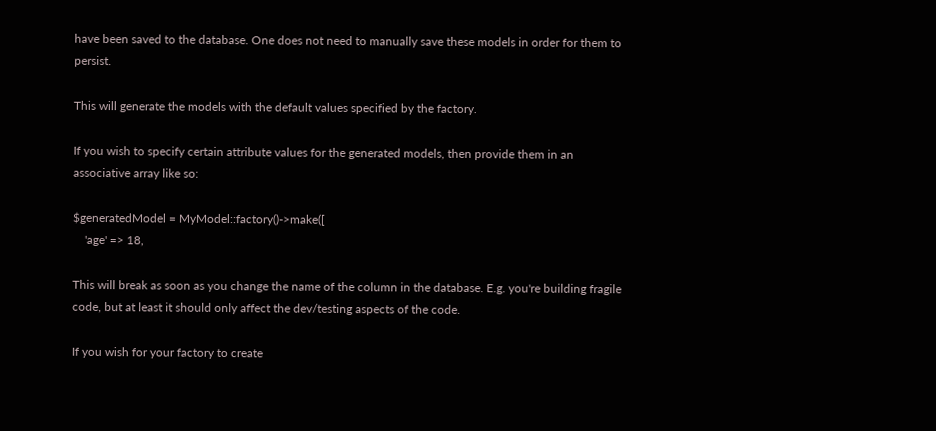have been saved to the database. One does not need to manually save these models in order for them to persist.

This will generate the models with the default values specified by the factory.

If you wish to specify certain attribute values for the generated models, then provide them in an associative array like so:

$generatedModel = MyModel::factory()->make([
    'age' => 18,

This will break as soon as you change the name of the column in the database. E.g. you're building fragile code, but at least it should only affect the dev/testing aspects of the code.

If you wish for your factory to create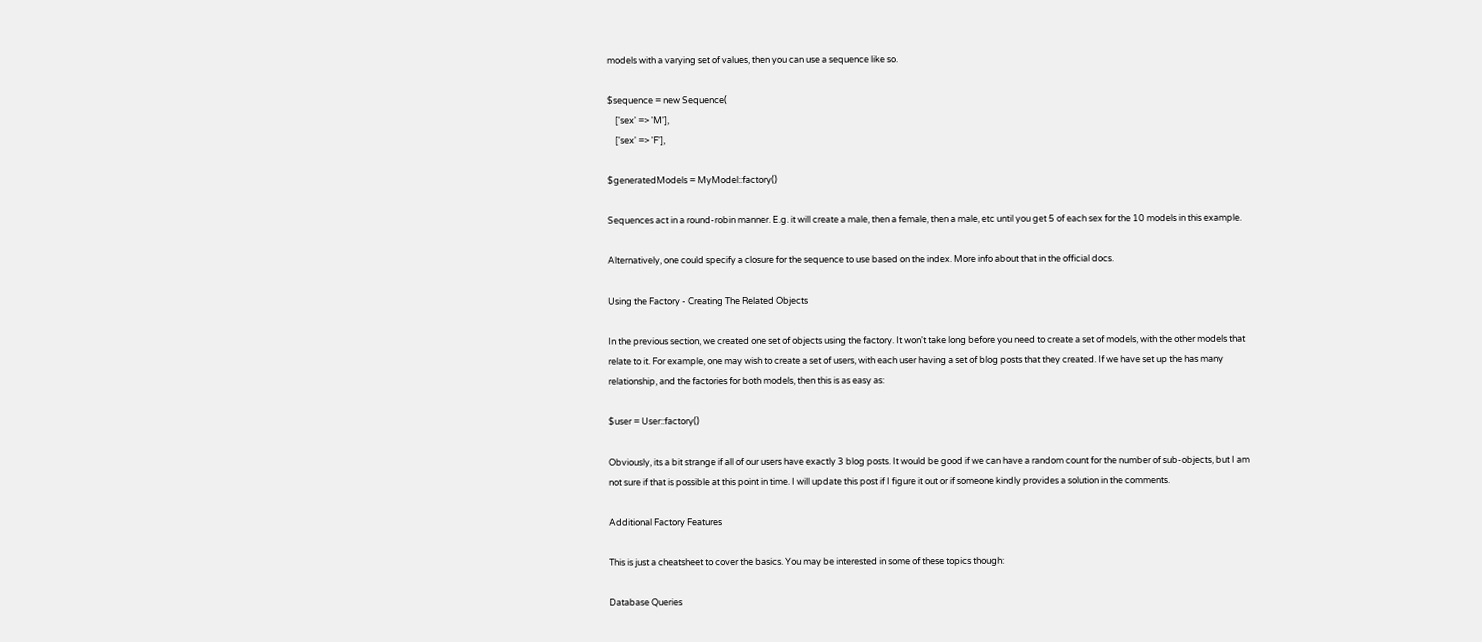models with a varying set of values, then you can use a sequence like so.

$sequence = new Sequence(
    ['sex' => 'M'],
    ['sex' => 'F'],

$generatedModels = MyModel::factory()

Sequences act in a round-robin manner. E.g. it will create a male, then a female, then a male, etc until you get 5 of each sex for the 10 models in this example.

Alternatively, one could specify a closure for the sequence to use based on the index. More info about that in the official docs.

Using the Factory - Creating The Related Objects

In the previous section, we created one set of objects using the factory. It won't take long before you need to create a set of models, with the other models that relate to it. For example, one may wish to create a set of users, with each user having a set of blog posts that they created. If we have set up the has many relationship, and the factories for both models, then this is as easy as:

$user = User::factory()

Obviously, its a bit strange if all of our users have exactly 3 blog posts. It would be good if we can have a random count for the number of sub-objects, but I am not sure if that is possible at this point in time. I will update this post if I figure it out or if someone kindly provides a solution in the comments.

Additional Factory Features

This is just a cheatsheet to cover the basics. You may be interested in some of these topics though:

Database Queries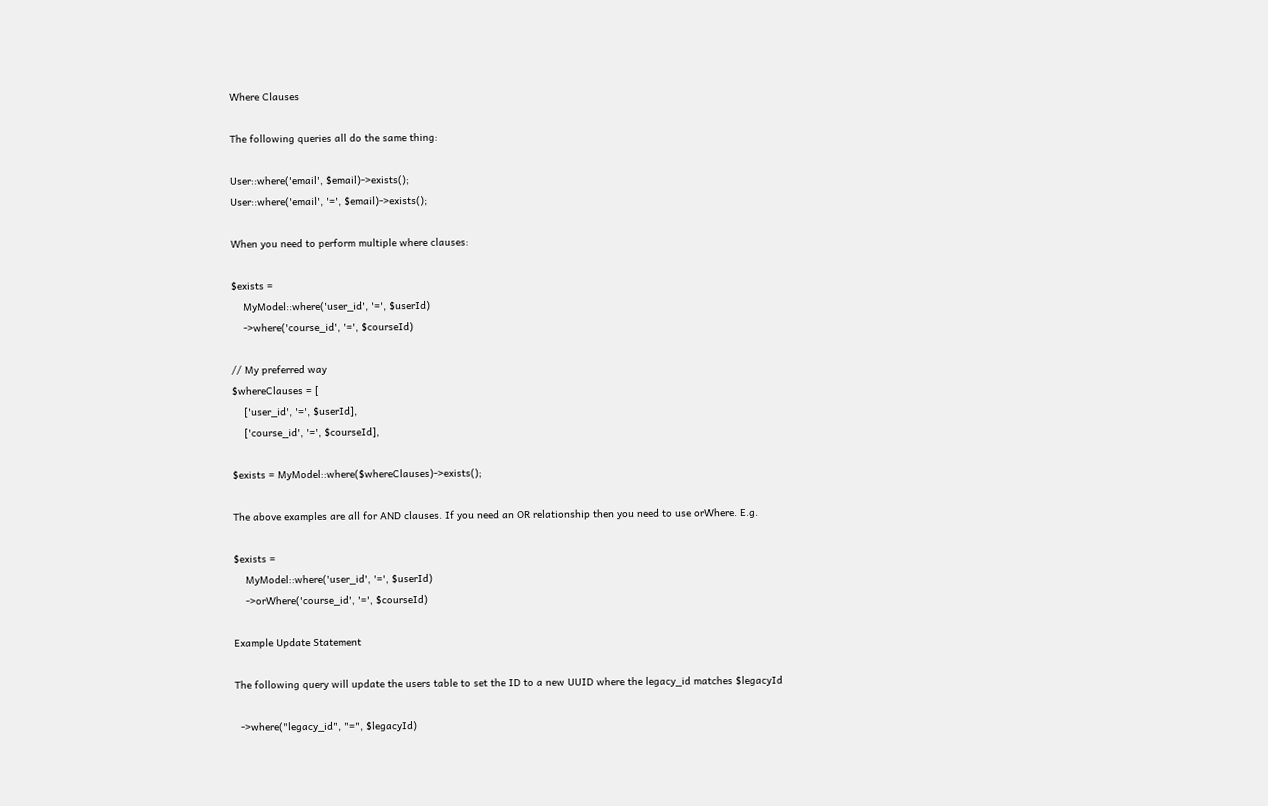Where Clauses

The following queries all do the same thing:

User::where('email', $email)->exists();
User::where('email', '=', $email)->exists();

When you need to perform multiple where clauses:

$exists =
    MyModel::where('user_id', '=', $userId)
    ->where('course_id', '=', $courseId)

// My preferred way
$whereClauses = [
    ['user_id', '=', $userId],
    ['course_id', '=', $courseId],

$exists = MyModel::where($whereClauses)->exists();

The above examples are all for AND clauses. If you need an OR relationship then you need to use orWhere. E.g.

$exists =
    MyModel::where('user_id', '=', $userId)
    ->orWhere('course_id', '=', $courseId)

Example Update Statement

The following query will update the users table to set the ID to a new UUID where the legacy_id matches $legacyId

  ->where("legacy_id", "=", $legacyId)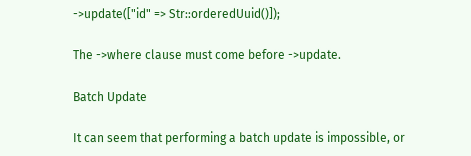->update(["id" => Str::orderedUuid()]);

The ->where clause must come before ->update.

Batch Update

It can seem that performing a batch update is impossible, or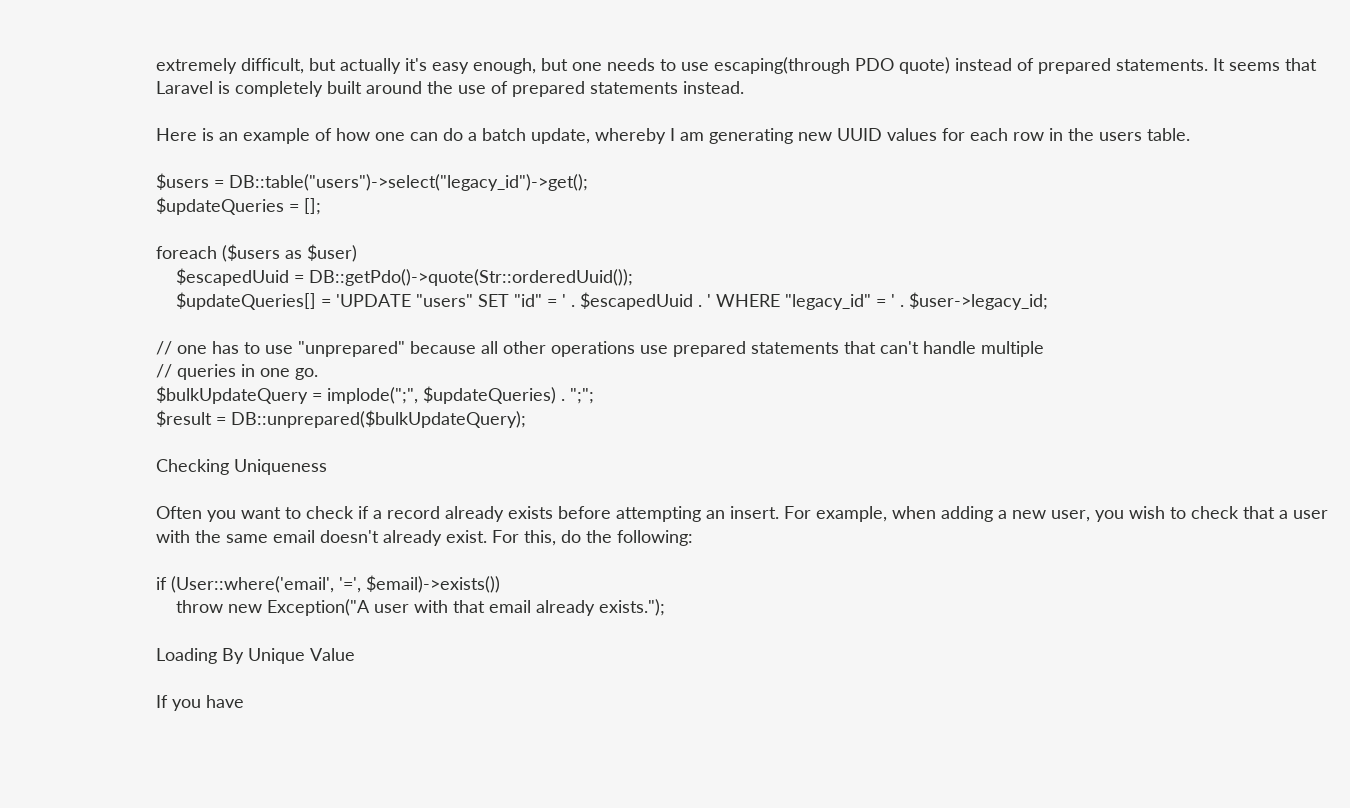extremely difficult, but actually it's easy enough, but one needs to use escaping(through PDO quote) instead of prepared statements. It seems that Laravel is completely built around the use of prepared statements instead.

Here is an example of how one can do a batch update, whereby I am generating new UUID values for each row in the users table.

$users = DB::table("users")->select("legacy_id")->get();
$updateQueries = [];

foreach ($users as $user)
    $escapedUuid = DB::getPdo()->quote(Str::orderedUuid());
    $updateQueries[] = 'UPDATE "users" SET "id" = ' . $escapedUuid . ' WHERE "legacy_id" = ' . $user->legacy_id;

// one has to use "unprepared" because all other operations use prepared statements that can't handle multiple
// queries in one go.
$bulkUpdateQuery = implode(";", $updateQueries) . ";";
$result = DB::unprepared($bulkUpdateQuery);

Checking Uniqueness

Often you want to check if a record already exists before attempting an insert. For example, when adding a new user, you wish to check that a user with the same email doesn't already exist. For this, do the following:

if (User::where('email', '=', $email)->exists())
    throw new Exception("A user with that email already exists.");

Loading By Unique Value

If you have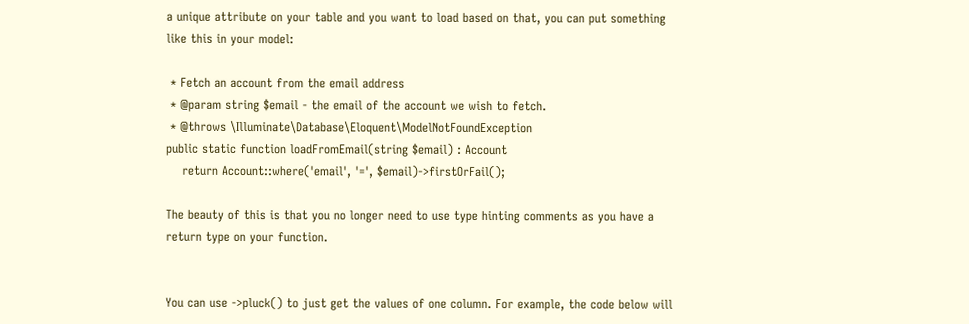a unique attribute on your table and you want to load based on that, you can put something like this in your model:

 * Fetch an account from the email address
 * @param string $email - the email of the account we wish to fetch.
 * @throws \Illuminate\Database\Eloquent\ModelNotFoundException
public static function loadFromEmail(string $email) : Account
    return Account::where('email', '=', $email)->firstOrFail();

The beauty of this is that you no longer need to use type hinting comments as you have a return type on your function.


You can use ->pluck() to just get the values of one column. For example, the code below will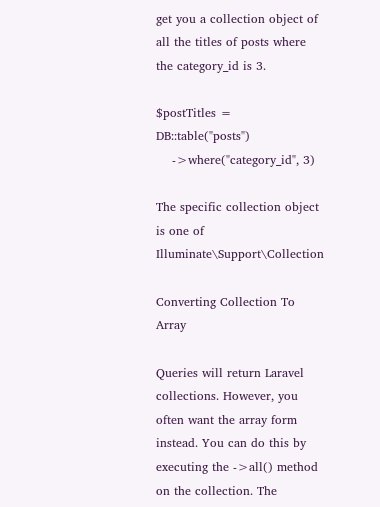get you a collection object of all the titles of posts where the category_id is 3.

$postTitles = DB::table("posts")
    ->where("category_id", 3)

The specific collection object is one of Illuminate\Support\Collection

Converting Collection To Array

Queries will return Laravel collections. However, you often want the array form instead. You can do this by executing the ->all() method on the collection. The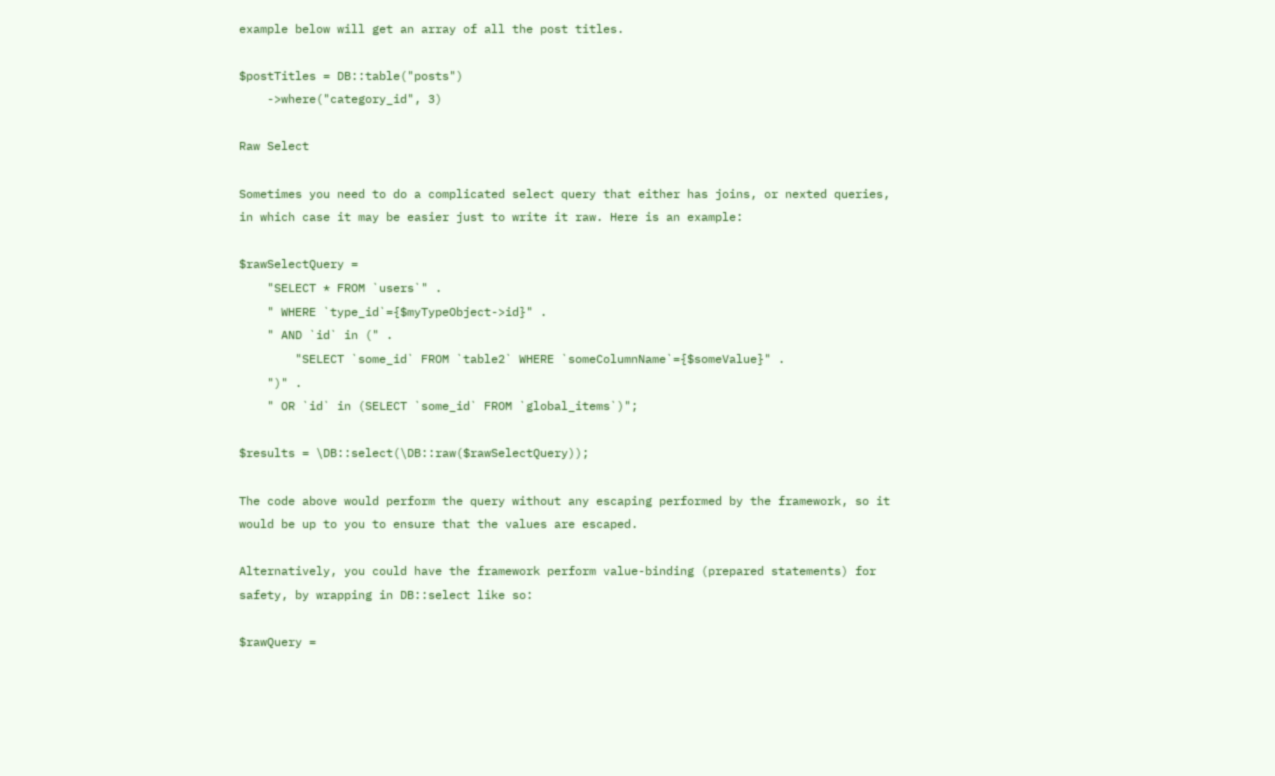example below will get an array of all the post titles.

$postTitles = DB::table("posts")
    ->where("category_id", 3)

Raw Select

Sometimes you need to do a complicated select query that either has joins, or nexted queries, in which case it may be easier just to write it raw. Here is an example:

$rawSelectQuery =
    "SELECT * FROM `users`" .
    " WHERE `type_id`={$myTypeObject->id}" .
    " AND `id` in (" .
        "SELECT `some_id` FROM `table2` WHERE `someColumnName`={$someValue}" .
    ")" .
    " OR `id` in (SELECT `some_id` FROM `global_items`)";

$results = \DB::select(\DB::raw($rawSelectQuery));

The code above would perform the query without any escaping performed by the framework, so it would be up to you to ensure that the values are escaped.

Alternatively, you could have the framework perform value-binding (prepared statements) for safety, by wrapping in DB::select like so:

$rawQuery =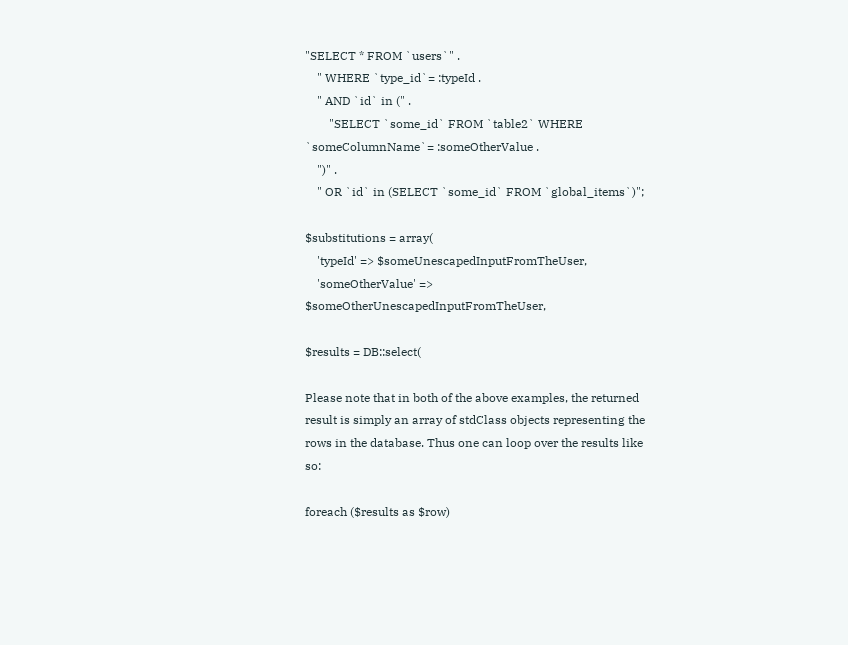"SELECT * FROM `users`" .
    " WHERE `type_id`= :typeId .
    " AND `id` in (" .
        "SELECT `some_id` FROM `table2` WHERE `someColumnName`= :someOtherValue .
    ")" .
    " OR `id` in (SELECT `some_id` FROM `global_items`)";

$substitutions = array(
    'typeId' => $someUnescapedInputFromTheUser,
    'someOtherValue' => $someOtherUnescapedInputFromTheUser,

$results = DB::select(

Please note that in both of the above examples, the returned result is simply an array of stdClass objects representing the rows in the database. Thus one can loop over the results like so:

foreach ($results as $row)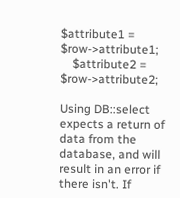$attribute1 = $row->attribute1;
    $attribute2 = $row->attribute2;

Using DB::select expects a return of data from the database, and will result in an error if there isn't. If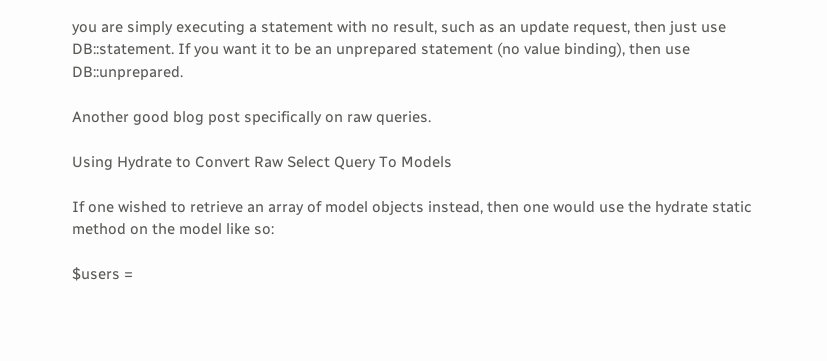you are simply executing a statement with no result, such as an update request, then just use DB::statement. If you want it to be an unprepared statement (no value binding), then use DB::unprepared.

Another good blog post specifically on raw queries.

Using Hydrate to Convert Raw Select Query To Models

If one wished to retrieve an array of model objects instead, then one would use the hydrate static method on the model like so:

$users =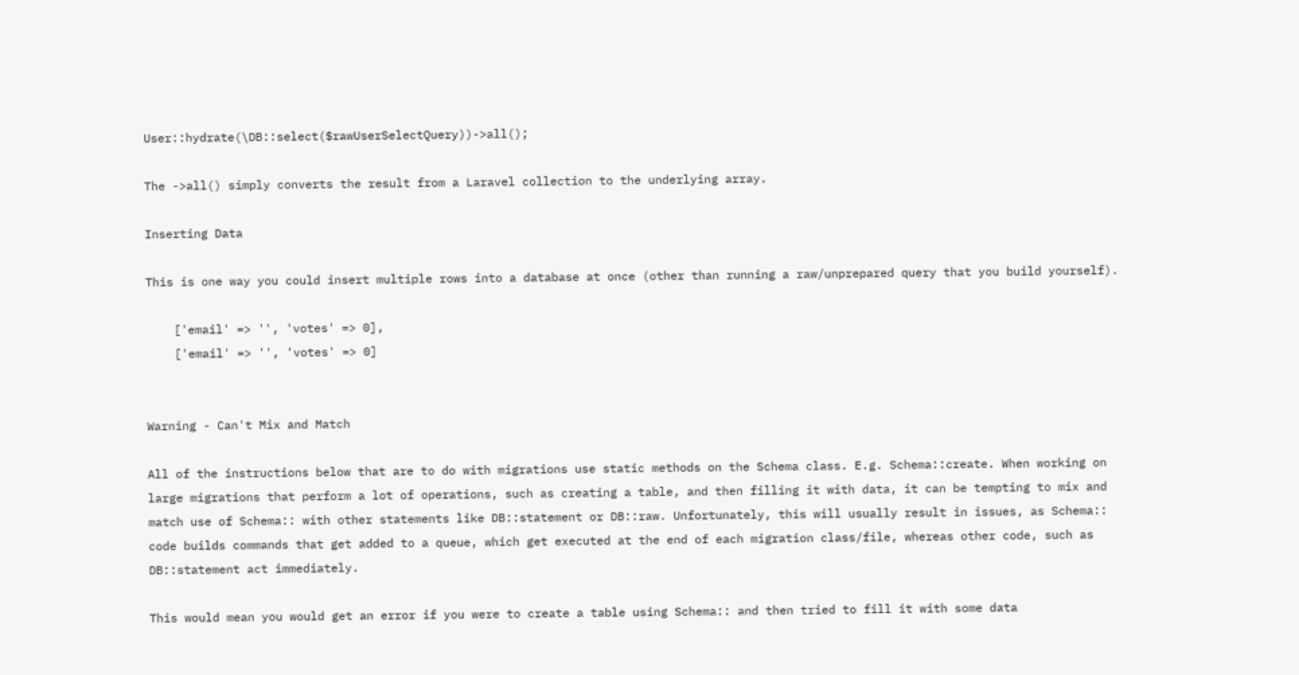User::hydrate(\DB::select($rawUserSelectQuery))->all();

The ->all() simply converts the result from a Laravel collection to the underlying array.

Inserting Data

This is one way you could insert multiple rows into a database at once (other than running a raw/unprepared query that you build yourself).

    ['email' => '', 'votes' => 0],
    ['email' => '', 'votes' => 0]


Warning - Can't Mix and Match

All of the instructions below that are to do with migrations use static methods on the Schema class. E.g. Schema::create. When working on large migrations that perform a lot of operations, such as creating a table, and then filling it with data, it can be tempting to mix and match use of Schema:: with other statements like DB::statement or DB::raw. Unfortunately, this will usually result in issues, as Schema:: code builds commands that get added to a queue, which get executed at the end of each migration class/file, whereas other code, such as DB::statement act immediately.

This would mean you would get an error if you were to create a table using Schema:: and then tried to fill it with some data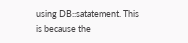using DB::satatement. This is because the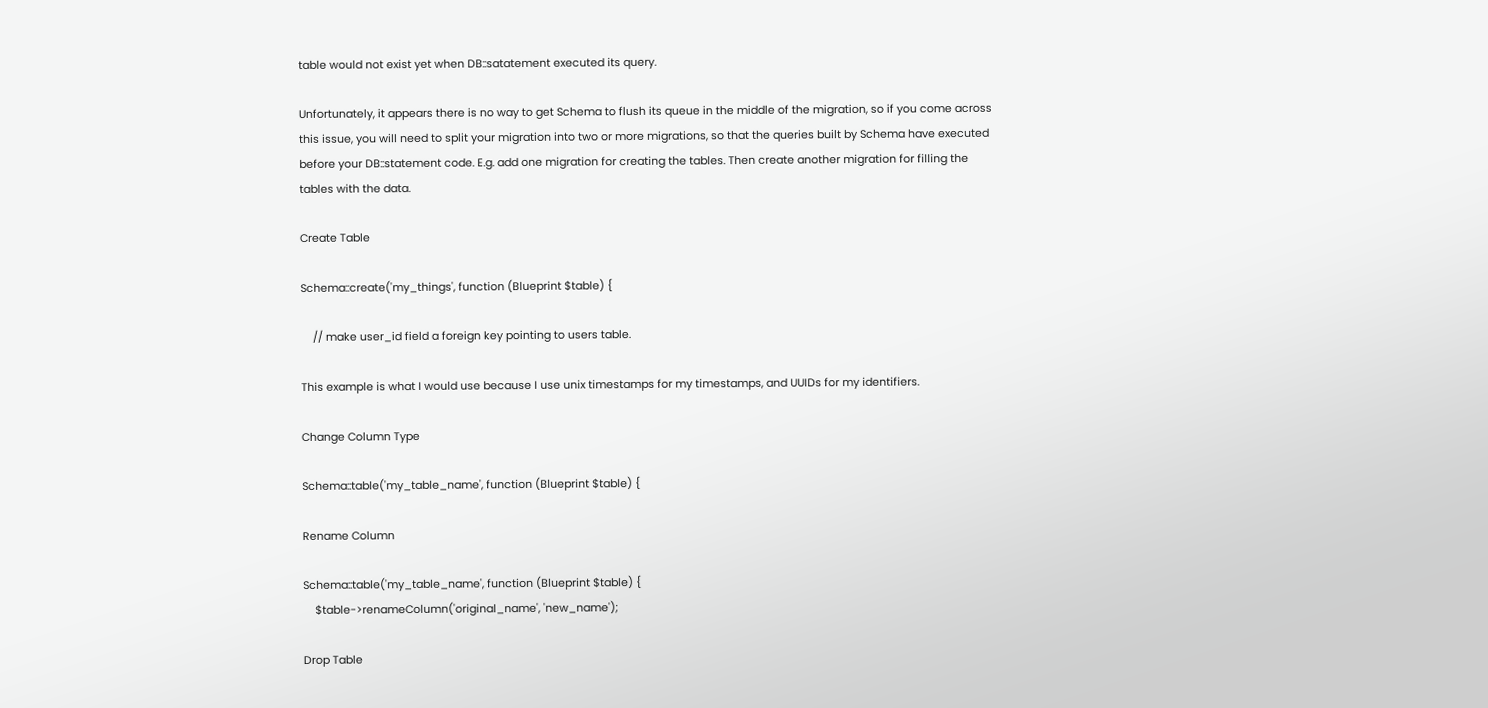table would not exist yet when DB::satatement executed its query.

Unfortunately, it appears there is no way to get Schema to flush its queue in the middle of the migration, so if you come across this issue, you will need to split your migration into two or more migrations, so that the queries built by Schema have executed before your DB::statement code. E.g. add one migration for creating the tables. Then create another migration for filling the tables with the data.

Create Table

Schema::create('my_things', function (Blueprint $table) {

    // make user_id field a foreign key pointing to users table.

This example is what I would use because I use unix timestamps for my timestamps, and UUIDs for my identifiers.

Change Column Type

Schema::table('my_table_name', function (Blueprint $table) {

Rename Column

Schema::table('my_table_name', function (Blueprint $table) {
    $table->renameColumn('original_name', 'new_name');

Drop Table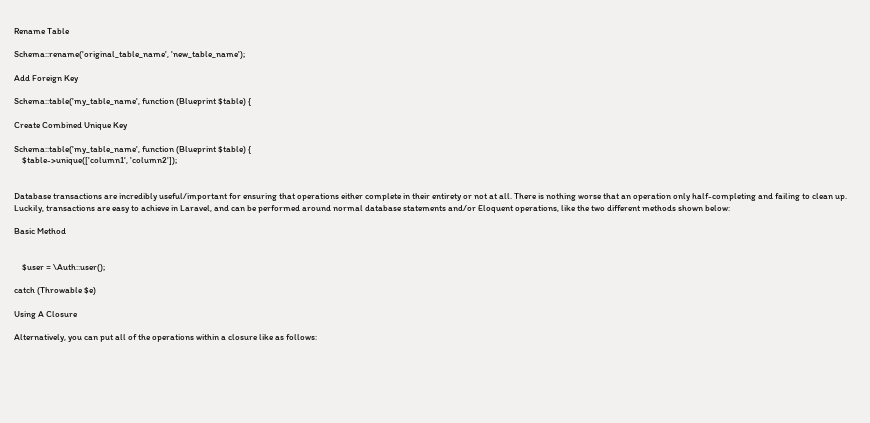Rename Table

Schema::rename('original_table_name', 'new_table_name');

Add Foreign Key

Schema::table('my_table_name', function (Blueprint $table) {

Create Combined Unique Key

Schema::table('my_table_name', function (Blueprint $table) {
    $table->unique(['column1', 'column2']);


Database transactions are incredibly useful/important for ensuring that operations either complete in their entirety or not at all. There is nothing worse that an operation only half-completing and failing to clean up. Luckily, transactions are easy to achieve in Laravel, and can be performed around normal database statements and/or Eloquent operations, like the two different methods shown below:

Basic Method


    $user = \Auth::user();

catch (Throwable $e)

Using A Closure

Alternatively, you can put all of the operations within a closure like as follows: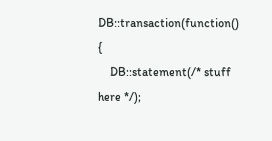DB::transaction(function() {
    DB::statement(/* stuff here */);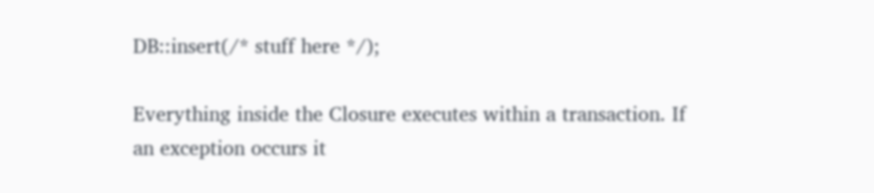DB::insert(/* stuff here */);

Everything inside the Closure executes within a transaction. If an exception occurs it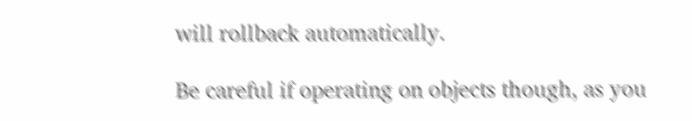will rollback automatically.

Be careful if operating on objects though, as you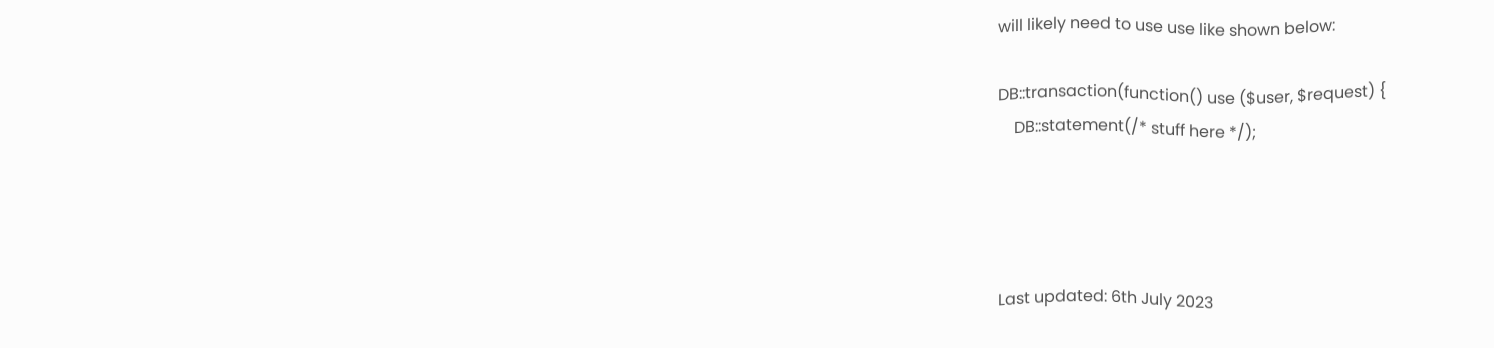will likely need to use use like shown below:

DB::transaction(function() use ($user, $request) {
    DB::statement(/* stuff here */);




Last updated: 6th July 2023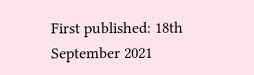First published: 18th September 2021